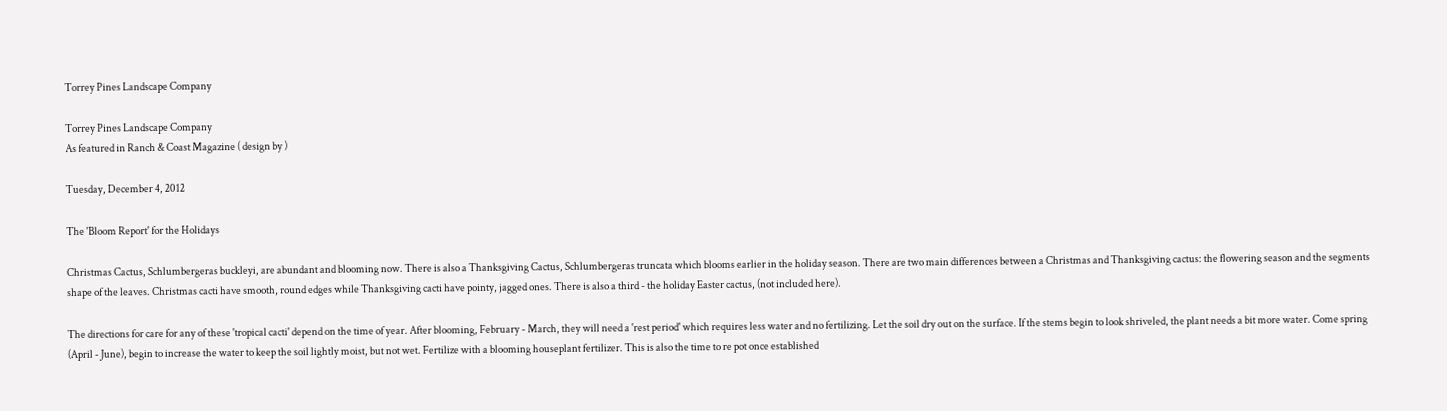Torrey Pines Landscape Company

Torrey Pines Landscape Company
As featured in Ranch & Coast Magazine ( design by )

Tuesday, December 4, 2012

The 'Bloom Report' for the Holidays

Christmas Cactus, Schlumbergeras buckleyi, are abundant and blooming now. There is also a Thanksgiving Cactus, Schlumbergeras truncata which blooms earlier in the holiday season. There are two main differences between a Christmas and Thanksgiving cactus: the flowering season and the segments shape of the leaves. Christmas cacti have smooth, round edges while Thanksgiving cacti have pointy, jagged ones. There is also a third - the holiday Easter cactus, (not included here).

The directions for care for any of these 'tropical cacti' depend on the time of year. After blooming, February - March, they will need a 'rest period' which requires less water and no fertilizing. Let the soil dry out on the surface. If the stems begin to look shriveled, the plant needs a bit more water. Come spring (April - June), begin to increase the water to keep the soil lightly moist, but not wet. Fertilize with a blooming houseplant fertilizer. This is also the time to re pot once established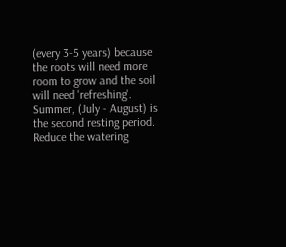(every 3-5 years) because the roots will need more room to grow and the soil will need 'refreshing'. Summer, (July - August) is the second resting period. Reduce the watering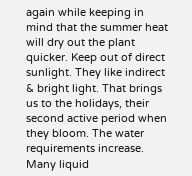again while keeping in mind that the summer heat will dry out the plant quicker. Keep out of direct sunlight. They like indirect & bright light. That brings us to the holidays, their second active period when they bloom. The water requirements increase. Many liquid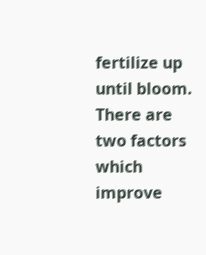fertilize up until bloom. There are two factors which improve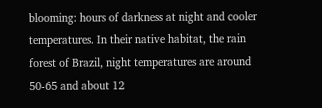blooming: hours of darkness at night and cooler temperatures. In their native habitat, the rain forest of Brazil, night temperatures are around 50-65 and about 12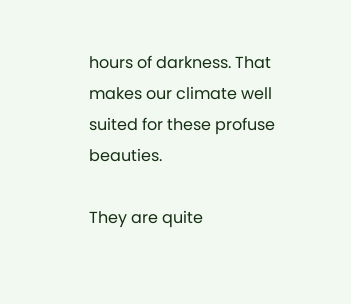hours of darkness. That makes our climate well suited for these profuse beauties.

They are quite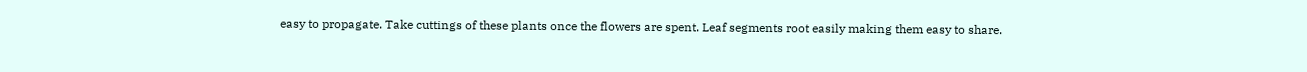easy to propagate. Take cuttings of these plants once the flowers are spent. Leaf segments root easily making them easy to share.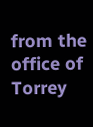from the office of Torrey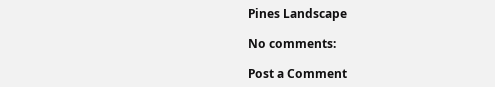Pines Landscape

No comments:

Post a Comment